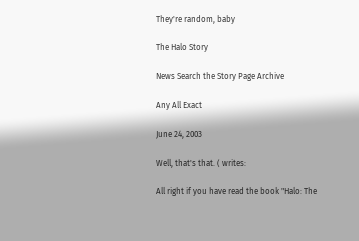They're random, baby

The Halo Story

News Search the Story Page Archive

Any All Exact

June 24, 2003

Well, that's that. ( writes:

All right if you have read the book "Halo: The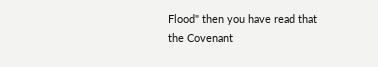Flood" then you have read that the Covenant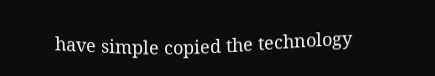have simple copied the technology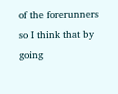of the forerunners so I think that by going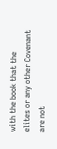with the book that the elites or any other Covenant are not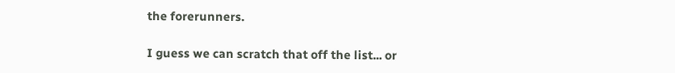the forerunners.

I guess we can scratch that off the list... or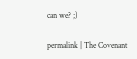can we? ;)

permalink | The Covenant